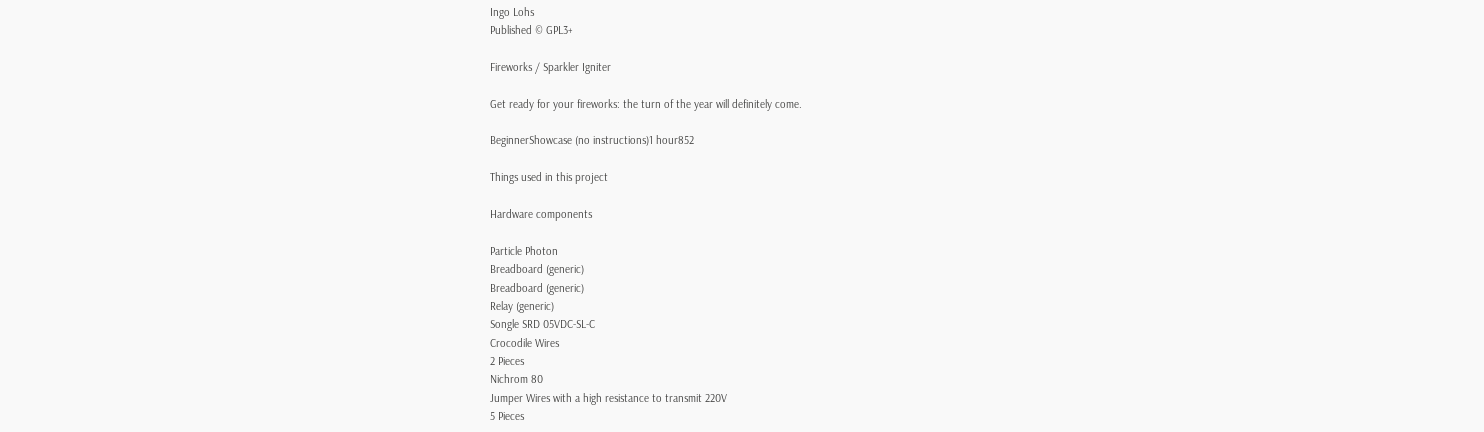Ingo Lohs
Published © GPL3+

Fireworks / Sparkler Igniter

Get ready for your fireworks: the turn of the year will definitely come.

BeginnerShowcase (no instructions)1 hour852

Things used in this project

Hardware components

Particle Photon
Breadboard (generic)
Breadboard (generic)
Relay (generic)
Songle SRD 05VDC-SL-C
Crocodile Wires
2 Pieces
Nichrom 80
Jumper Wires with a high resistance to transmit 220V
5 Pieces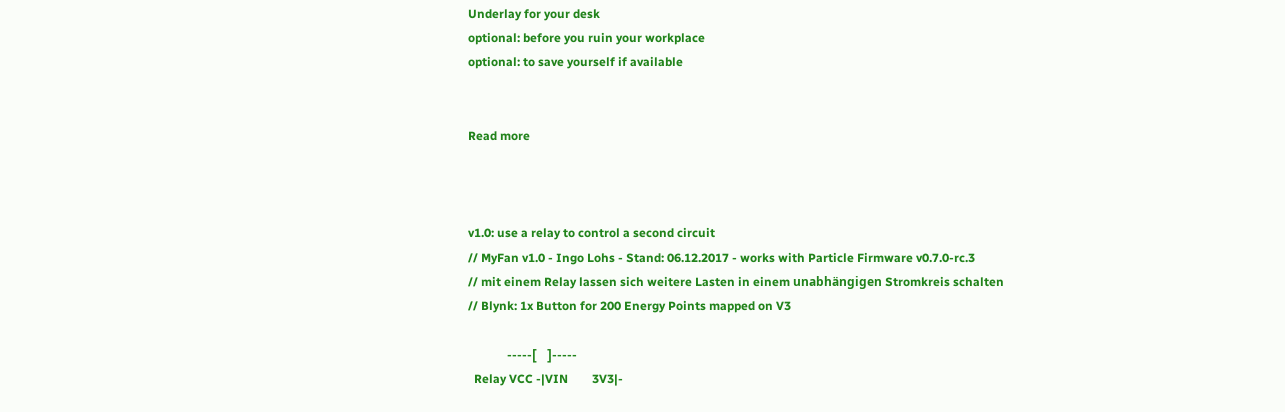Underlay for your desk
optional: before you ruin your workplace
optional: to save yourself if available


Read more



v1.0: use a relay to control a second circuit
// MyFan v1.0 - Ingo Lohs - Stand: 06.12.2017 - works with Particle Firmware v0.7.0-rc.3
// mit einem Relay lassen sich weitere Lasten in einem unabhängigen Stromkreis schalten
// Blynk: 1x Button for 200 Energy Points mapped on V3

             -----[    ]-----
  Relay VCC -|VIN        3V3|-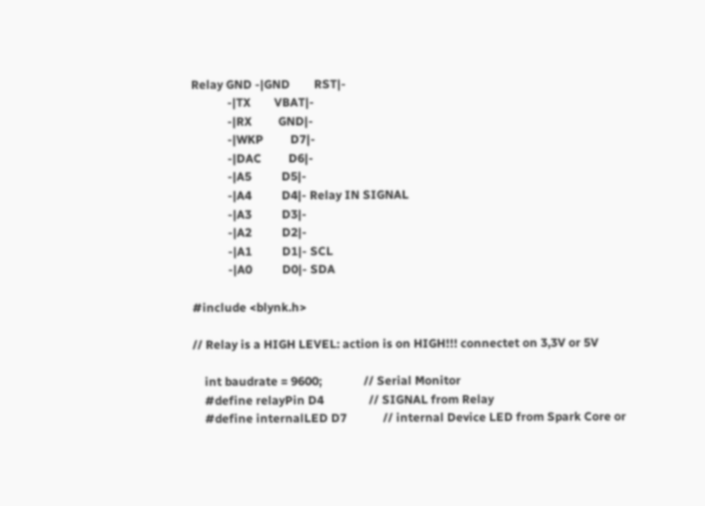Relay GND -|GND        RST|-
            -|TX        VBAT|-
            -|RX         GND|-
            -|WKP         D7|-
            -|DAC         D6|-
            -|A5          D5|-
            -|A4          D4|- Relay IN SIGNAL
            -|A3          D3|-
            -|A2          D2|-
            -|A1          D1|- SCL
            -|A0          D0|- SDA

#include <blynk.h>

// Relay is a HIGH LEVEL: action is on HIGH!!! connectet on 3,3V or 5V

    int baudrate = 9600;              // Serial Monitor
    #define relayPin D4               // SIGNAL from Relay
    #define internalLED D7            // internal Device LED from Spark Core or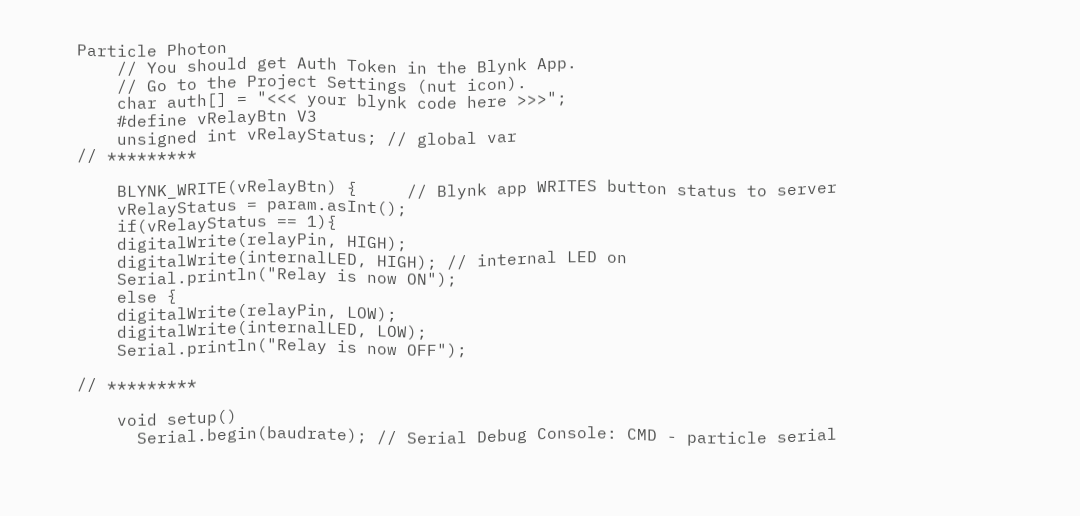Particle Photon
    // You should get Auth Token in the Blynk App.
    // Go to the Project Settings (nut icon).
    char auth[] = "<<< your blynk code here >>>";
    #define vRelayBtn V3
    unsigned int vRelayStatus; // global var
// *********

    BLYNK_WRITE(vRelayBtn) {     // Blynk app WRITES button status to server
    vRelayStatus = param.asInt();
    if(vRelayStatus == 1){
    digitalWrite(relayPin, HIGH);
    digitalWrite(internalLED, HIGH); // internal LED on
    Serial.println("Relay is now ON");
    else {
    digitalWrite(relayPin, LOW);
    digitalWrite(internalLED, LOW);
    Serial.println("Relay is now OFF");

// *********

    void setup()
      Serial.begin(baudrate); // Serial Debug Console: CMD - particle serial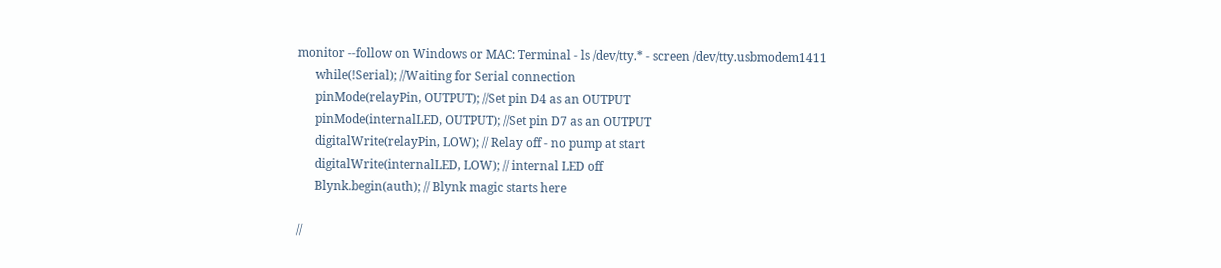monitor --follow on Windows or MAC: Terminal - ls /dev/tty.* - screen /dev/tty.usbmodem1411
      while(!Serial); //Waiting for Serial connection
      pinMode(relayPin, OUTPUT); //Set pin D4 as an OUTPUT
      pinMode(internalLED, OUTPUT); //Set pin D7 as an OUTPUT
      digitalWrite(relayPin, LOW); // Relay off - no pump at start
      digitalWrite(internalLED, LOW); // internal LED off
      Blynk.begin(auth); // Blynk magic starts here

//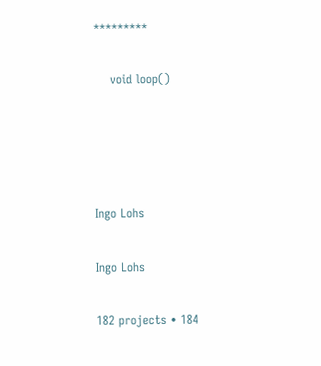*********

    void loop()




Ingo Lohs

Ingo Lohs

182 projects • 184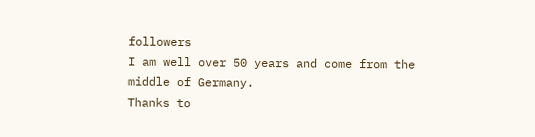followers
I am well over 50 years and come from the middle of Germany.
Thanks to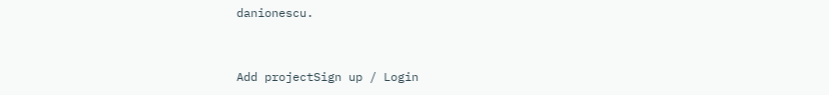danionescu.


Add projectSign up / Login